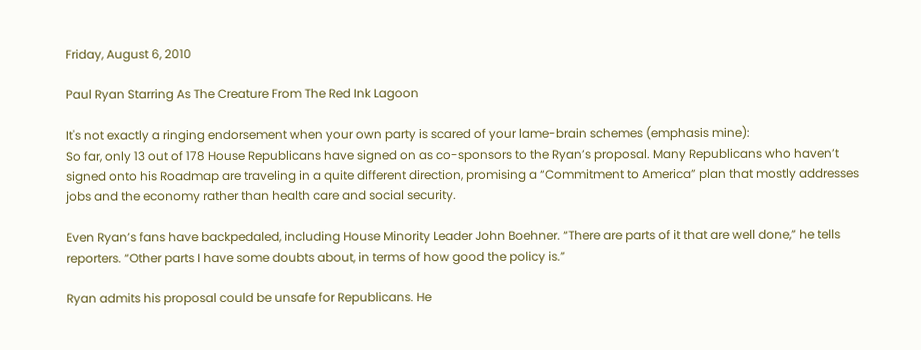Friday, August 6, 2010

Paul Ryan Starring As The Creature From The Red Ink Lagoon

It's not exactly a ringing endorsement when your own party is scared of your lame-brain schemes (emphasis mine):
So far, only 13 out of 178 House Republicans have signed on as co-sponsors to the Ryan’s proposal. Many Republicans who haven’t signed onto his Roadmap are traveling in a quite different direction, promising a “Commitment to America” plan that mostly addresses jobs and the economy rather than health care and social security.

Even Ryan’s fans have backpedaled, including House Minority Leader John Boehner. “There are parts of it that are well done,” he tells reporters. “Other parts I have some doubts about, in terms of how good the policy is.”

Ryan admits his proposal could be unsafe for Republicans. He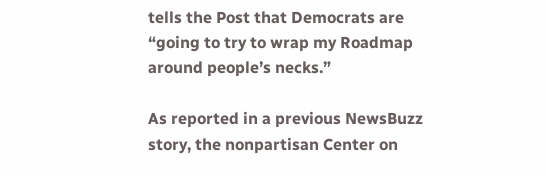tells the Post that Democrats are “going to try to wrap my Roadmap around people’s necks.”

As reported in a previous NewsBuzz story, the nonpartisan Center on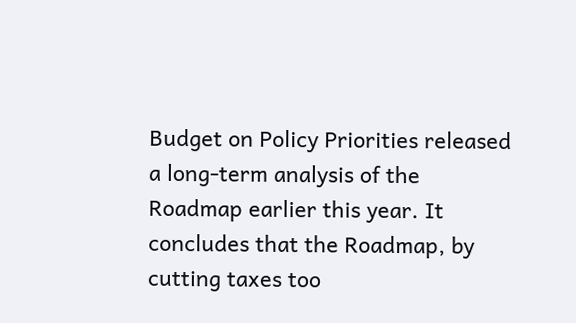Budget on Policy Priorities released a long-term analysis of the Roadmap earlier this year. It concludes that the Roadmap, by cutting taxes too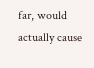far, would actually cause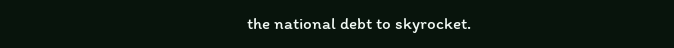the national debt to skyrocket.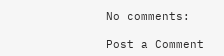No comments:

Post a Comment